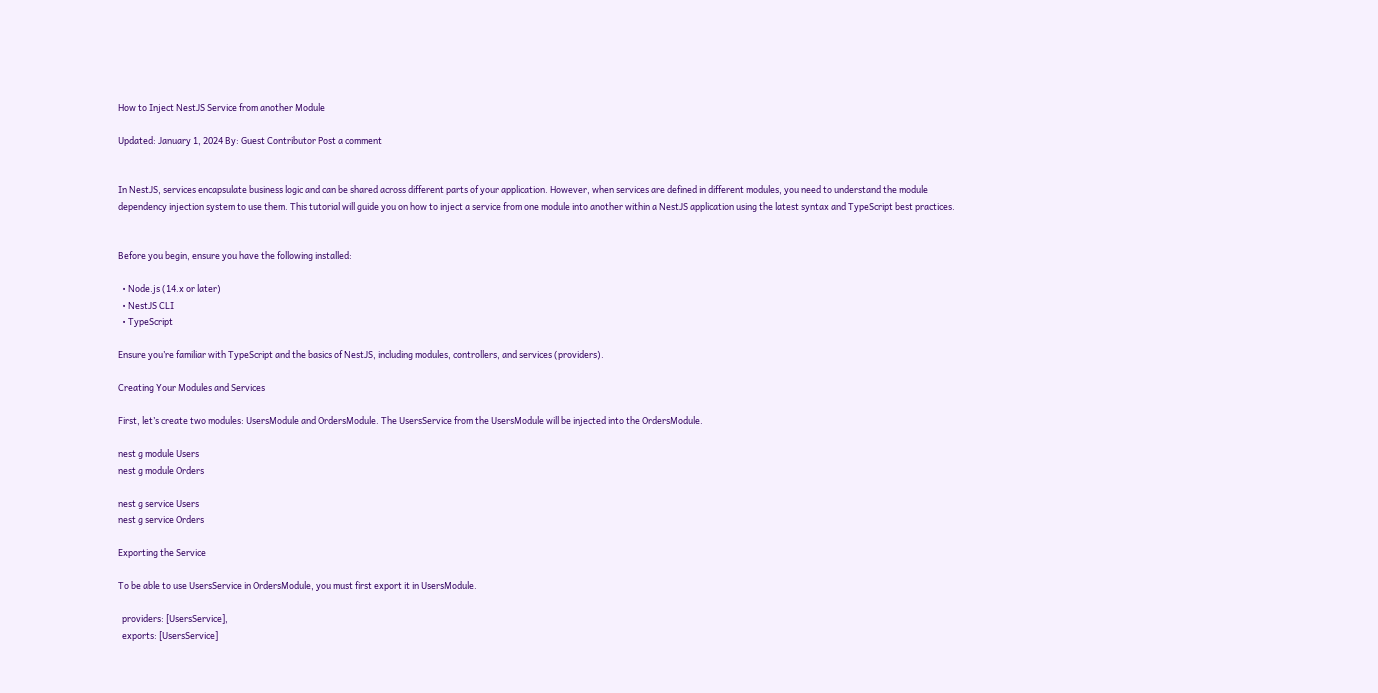How to Inject NestJS Service from another Module

Updated: January 1, 2024 By: Guest Contributor Post a comment


In NestJS, services encapsulate business logic and can be shared across different parts of your application. However, when services are defined in different modules, you need to understand the module dependency injection system to use them. This tutorial will guide you on how to inject a service from one module into another within a NestJS application using the latest syntax and TypeScript best practices.


Before you begin, ensure you have the following installed:

  • Node.js (14.x or later)
  • NestJS CLI
  • TypeScript

Ensure you’re familiar with TypeScript and the basics of NestJS, including modules, controllers, and services (providers).

Creating Your Modules and Services

First, let’s create two modules: UsersModule and OrdersModule. The UsersService from the UsersModule will be injected into the OrdersModule.

nest g module Users
nest g module Orders

nest g service Users
nest g service Orders

Exporting the Service

To be able to use UsersService in OrdersModule, you must first export it in UsersModule.

  providers: [UsersService],
  exports: [UsersService]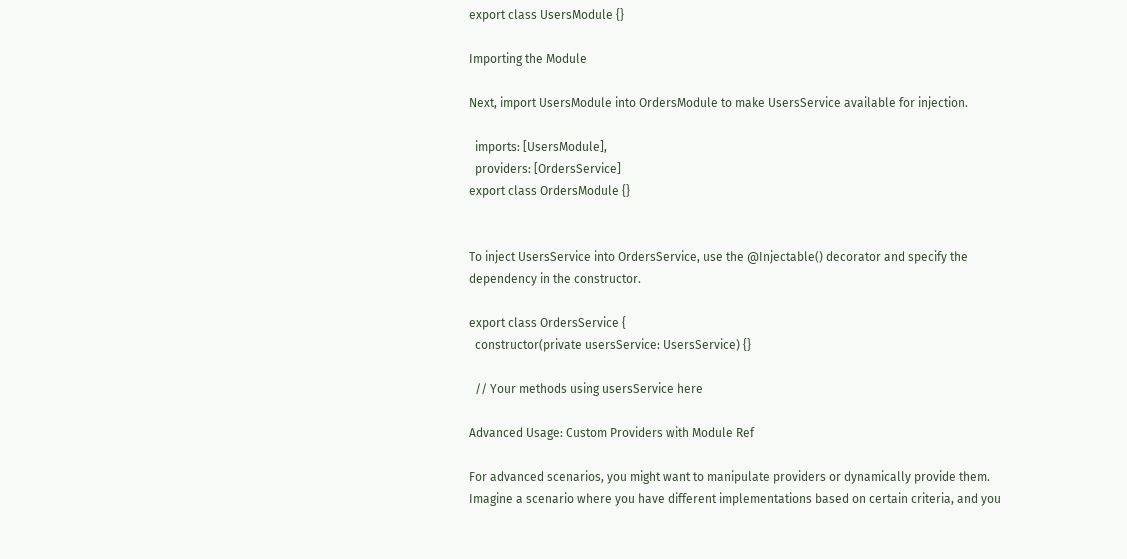export class UsersModule {}

Importing the Module

Next, import UsersModule into OrdersModule to make UsersService available for injection.

  imports: [UsersModule],
  providers: [OrdersService]
export class OrdersModule {}


To inject UsersService into OrdersService, use the @Injectable() decorator and specify the dependency in the constructor.

export class OrdersService {
  constructor(private usersService: UsersService) {}

  // Your methods using usersService here

Advanced Usage: Custom Providers with Module Ref

For advanced scenarios, you might want to manipulate providers or dynamically provide them. Imagine a scenario where you have different implementations based on certain criteria, and you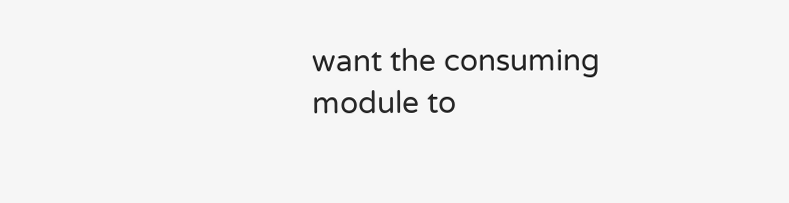want the consuming module to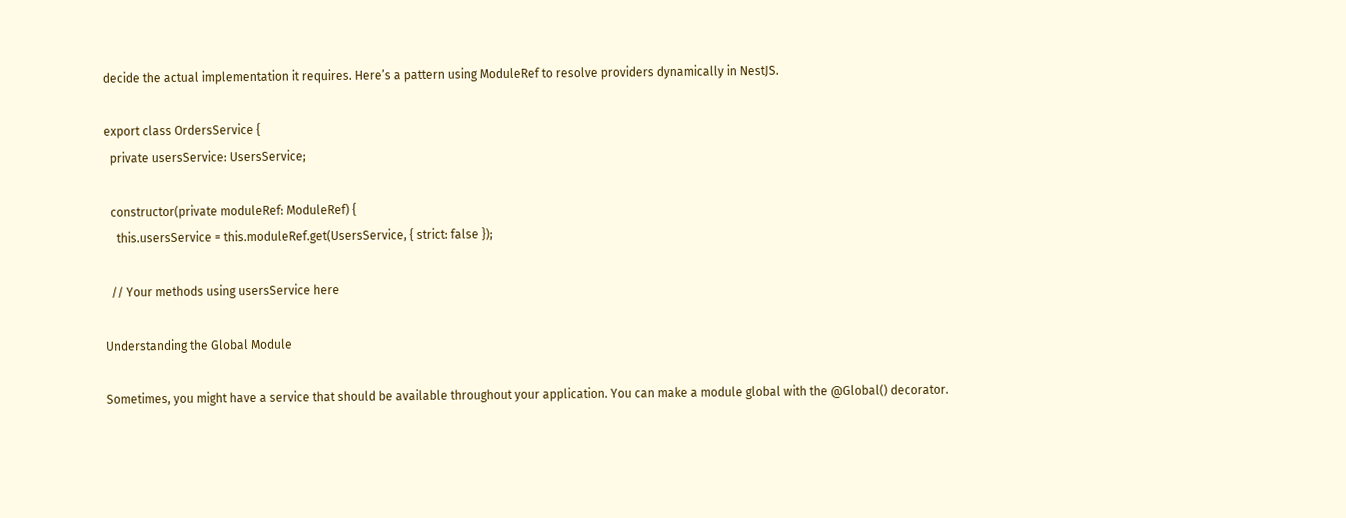decide the actual implementation it requires. Here’s a pattern using ModuleRef to resolve providers dynamically in NestJS.

export class OrdersService {
  private usersService: UsersService;

  constructor(private moduleRef: ModuleRef) {
    this.usersService = this.moduleRef.get(UsersService, { strict: false });

  // Your methods using usersService here

Understanding the Global Module

Sometimes, you might have a service that should be available throughout your application. You can make a module global with the @Global() decorator.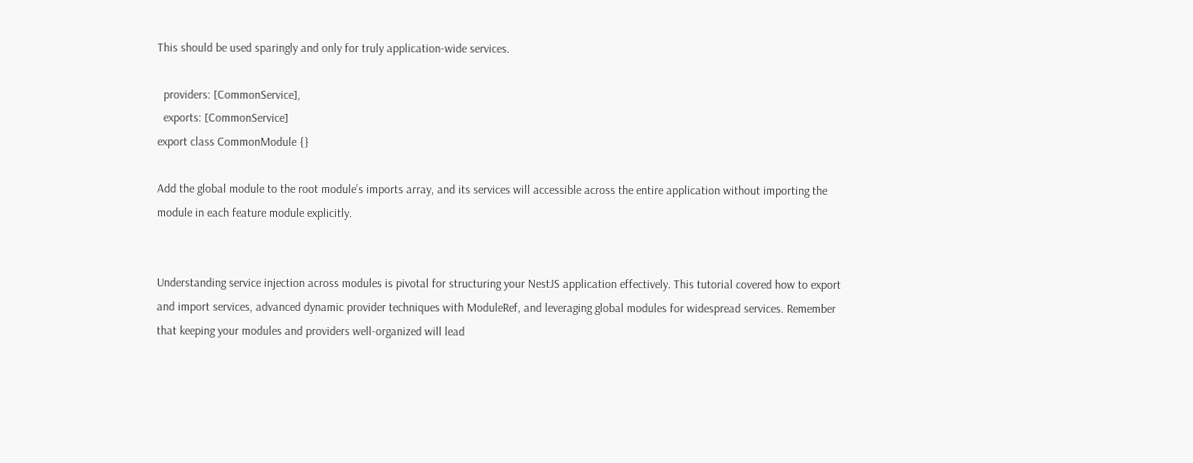This should be used sparingly and only for truly application-wide services.

  providers: [CommonService],
  exports: [CommonService]
export class CommonModule {}

Add the global module to the root module’s imports array, and its services will accessible across the entire application without importing the module in each feature module explicitly.


Understanding service injection across modules is pivotal for structuring your NestJS application effectively. This tutorial covered how to export and import services, advanced dynamic provider techniques with ModuleRef, and leveraging global modules for widespread services. Remember that keeping your modules and providers well-organized will lead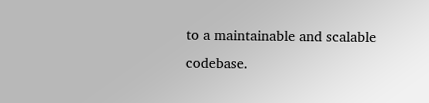to a maintainable and scalable codebase.